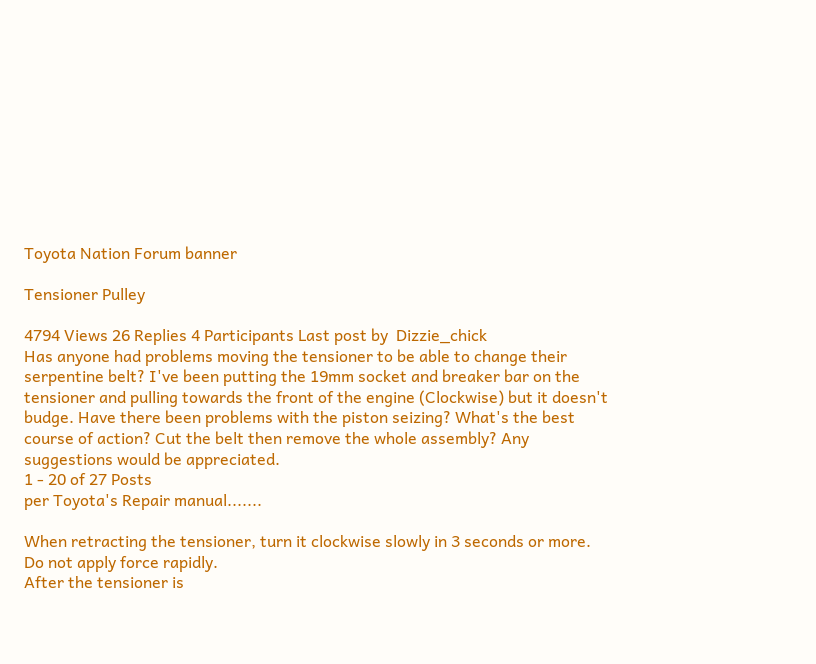Toyota Nation Forum banner

Tensioner Pulley

4794 Views 26 Replies 4 Participants Last post by  Dizzie_chick
Has anyone had problems moving the tensioner to be able to change their serpentine belt? I've been putting the 19mm socket and breaker bar on the tensioner and pulling towards the front of the engine (Clockwise) but it doesn't budge. Have there been problems with the piston seizing? What's the best course of action? Cut the belt then remove the whole assembly? Any suggestions would be appreciated.
1 - 20 of 27 Posts
per Toyota's Repair manual.......

When retracting the tensioner, turn it clockwise slowly in 3 seconds or more. Do not apply force rapidly.
After the tensioner is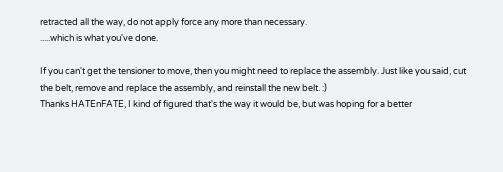retracted all the way, do not apply force any more than necessary.
.....which is what you've done.

If you can't get the tensioner to move, then you might need to replace the assembly. Just like you said, cut the belt, remove and replace the assembly, and reinstall the new belt. :)
Thanks HATEnFATE, I kind of figured that's the way it would be, but was hoping for a better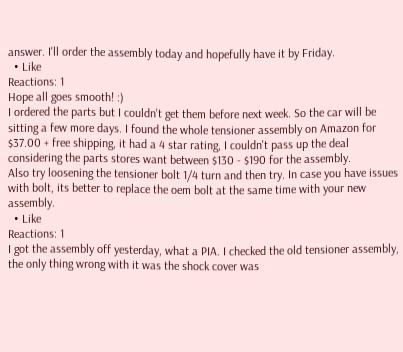answer. I'll order the assembly today and hopefully have it by Friday.
  • Like
Reactions: 1
Hope all goes smooth! :)
I ordered the parts but I couldn't get them before next week. So the car will be sitting a few more days. I found the whole tensioner assembly on Amazon for $37.00 + free shipping, it had a 4 star rating, I couldn't pass up the deal considering the parts stores want between $130 - $190 for the assembly.
Also try loosening the tensioner bolt 1/4 turn and then try. In case you have issues with bolt, its better to replace the oem bolt at the same time with your new assembly.
  • Like
Reactions: 1
I got the assembly off yesterday, what a PIA. I checked the old tensioner assembly, the only thing wrong with it was the shock cover was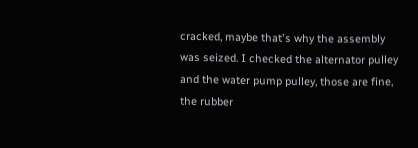cracked, maybe that's why the assembly was seized. I checked the alternator pulley and the water pump pulley, those are fine, the rubber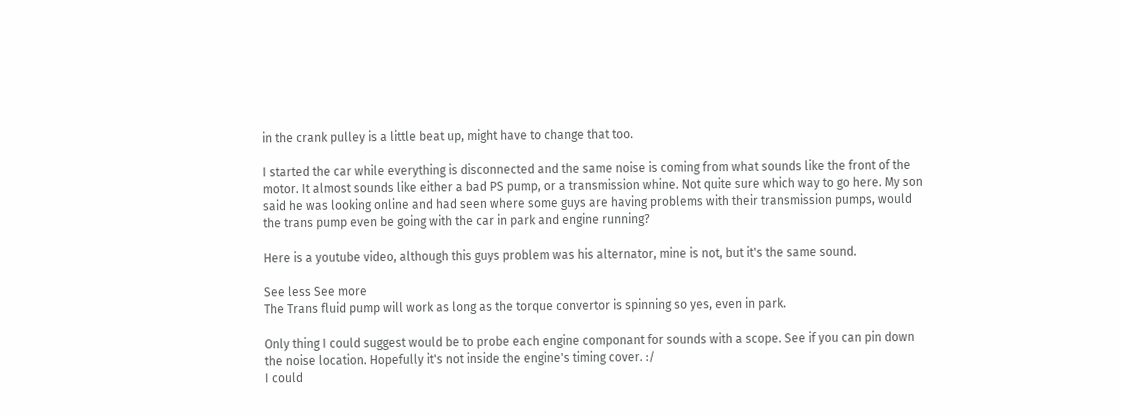in the crank pulley is a little beat up, might have to change that too.

I started the car while everything is disconnected and the same noise is coming from what sounds like the front of the motor. It almost sounds like either a bad PS pump, or a transmission whine. Not quite sure which way to go here. My son said he was looking online and had seen where some guys are having problems with their transmission pumps, would the trans pump even be going with the car in park and engine running?

Here is a youtube video, although this guys problem was his alternator, mine is not, but it's the same sound.

See less See more
The Trans fluid pump will work as long as the torque convertor is spinning so yes, even in park.

Only thing I could suggest would be to probe each engine componant for sounds with a scope. See if you can pin down the noise location. Hopefully it's not inside the engine's timing cover. :/
I could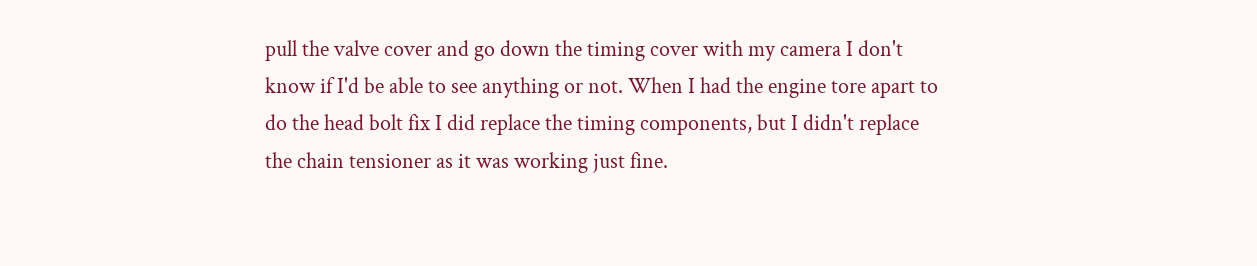pull the valve cover and go down the timing cover with my camera I don't know if I'd be able to see anything or not. When I had the engine tore apart to do the head bolt fix I did replace the timing components, but I didn't replace the chain tensioner as it was working just fine.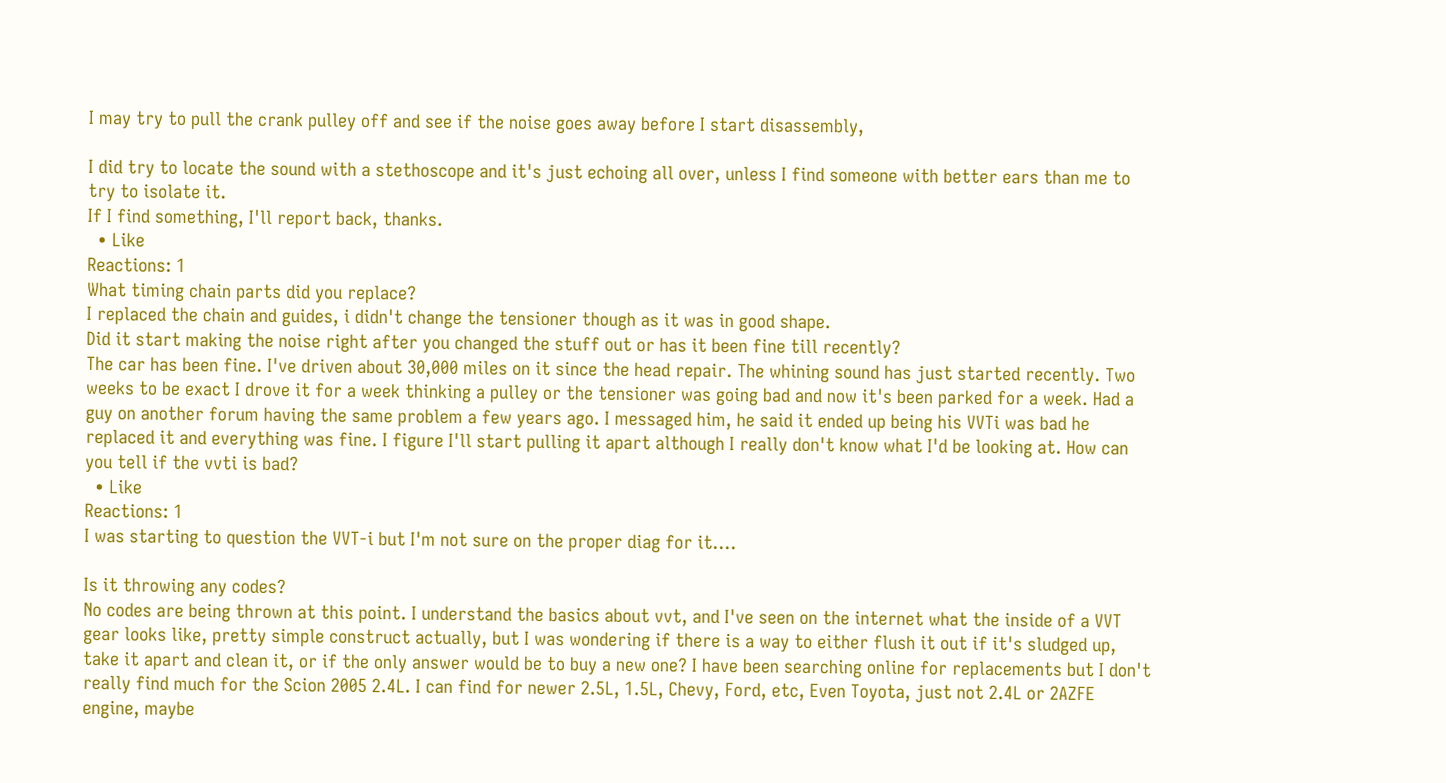I may try to pull the crank pulley off and see if the noise goes away before I start disassembly,

I did try to locate the sound with a stethoscope and it's just echoing all over, unless I find someone with better ears than me to try to isolate it.
If I find something, I'll report back, thanks.
  • Like
Reactions: 1
What timing chain parts did you replace?
I replaced the chain and guides, i didn't change the tensioner though as it was in good shape.
Did it start making the noise right after you changed the stuff out or has it been fine till recently?
The car has been fine. I've driven about 30,000 miles on it since the head repair. The whining sound has just started recently. Two weeks to be exact I drove it for a week thinking a pulley or the tensioner was going bad and now it's been parked for a week. Had a guy on another forum having the same problem a few years ago. I messaged him, he said it ended up being his VVTi was bad he replaced it and everything was fine. I figure I'll start pulling it apart although I really don't know what I'd be looking at. How can you tell if the vvti is bad?
  • Like
Reactions: 1
I was starting to question the VVT-i but I'm not sure on the proper diag for it....

Is it throwing any codes?
No codes are being thrown at this point. I understand the basics about vvt, and I've seen on the internet what the inside of a VVT gear looks like, pretty simple construct actually, but I was wondering if there is a way to either flush it out if it's sludged up, take it apart and clean it, or if the only answer would be to buy a new one? I have been searching online for replacements but I don't really find much for the Scion 2005 2.4L. I can find for newer 2.5L, 1.5L, Chevy, Ford, etc, Even Toyota, just not 2.4L or 2AZFE engine, maybe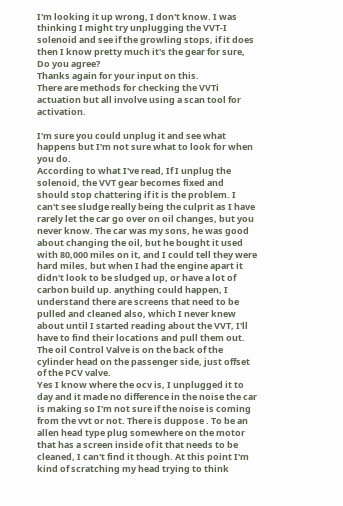I'm looking it up wrong, I don't know. I was thinking I might try unplugging the VVT-I solenoid and see if the growling stops, if it does then I know pretty much it's the gear for sure, Do you agree?
Thanks again for your input on this.
There are methods for checking the VVTi actuation but all involve using a scan tool for activation.

I'm sure you could unplug it and see what happens but I'm not sure what to look for when you do.
According to what I've read, If I unplug the solenoid, the VVT gear becomes fixed and should stop chattering if it is the problem. I can't see sludge really being the culprit as I have rarely let the car go over on oil changes, but you never know. The car was my sons, he was good about changing the oil, but he bought it used with 80,000 miles on it, and I could tell they were hard miles, but when I had the engine apart it didn't look to be sludged up, or have a lot of carbon build up. anything could happen, I understand there are screens that need to be pulled and cleaned also, which I never knew about until I started reading about the VVT, I'll have to find their locations and pull them out.
The oil Control Valve is on the back of the cylinder head on the passenger side, just offset of the PCV valve.
Yes I know where the ocv is, I unplugged it to day and it made no difference in the noise the car is making so I'm not sure if the noise is coming from the vvt or not. There is duppose . To be an allen head type plug somewhere on the motor that has a screen inside of it that needs to be cleaned, I can't find it though. At this point I'm kind of scratching my head trying to think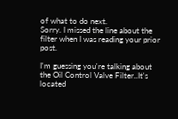of what to do next.
Sorry. I missed the line about the filter when I was reading your prior post.

I'm guessing you're talking about the Oil Control Valve Filter..It's located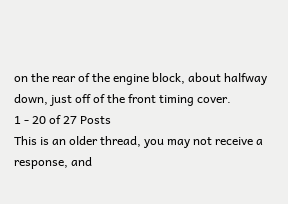on the rear of the engine block, about halfway down, just off of the front timing cover.
1 - 20 of 27 Posts
This is an older thread, you may not receive a response, and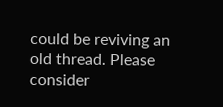could be reviving an old thread. Please consider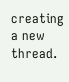creating a new thread.